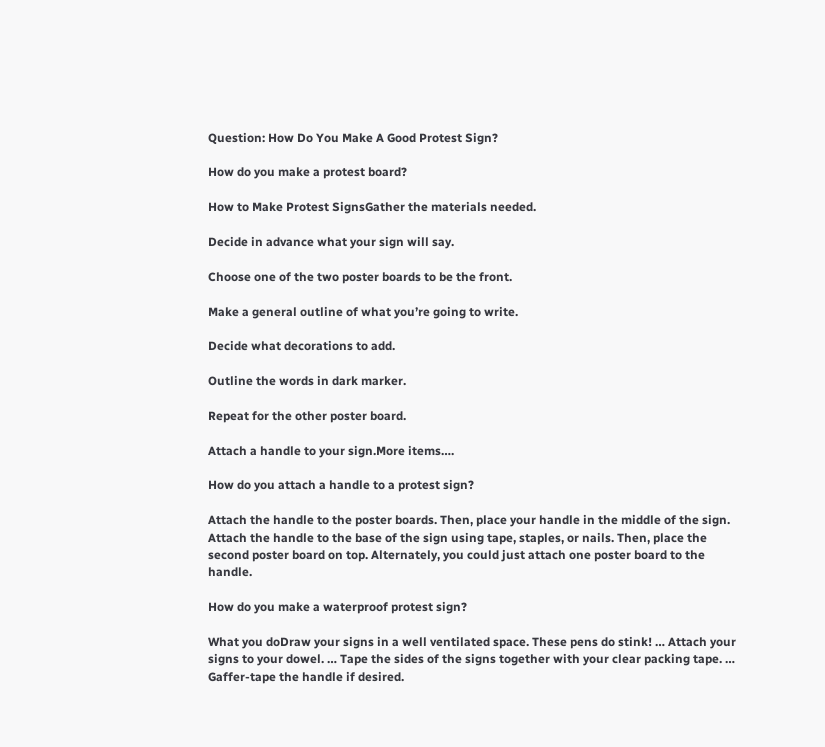Question: How Do You Make A Good Protest Sign?

How do you make a protest board?

How to Make Protest SignsGather the materials needed.

Decide in advance what your sign will say.

Choose one of the two poster boards to be the front.

Make a general outline of what you’re going to write.

Decide what decorations to add.

Outline the words in dark marker.

Repeat for the other poster board.

Attach a handle to your sign.More items….

How do you attach a handle to a protest sign?

Attach the handle to the poster boards. Then, place your handle in the middle of the sign. Attach the handle to the base of the sign using tape, staples, or nails. Then, place the second poster board on top. Alternately, you could just attach one poster board to the handle.

How do you make a waterproof protest sign?

What you doDraw your signs in a well ventilated space. These pens do stink! … Attach your signs to your dowel. … Tape the sides of the signs together with your clear packing tape. … Gaffer-tape the handle if desired.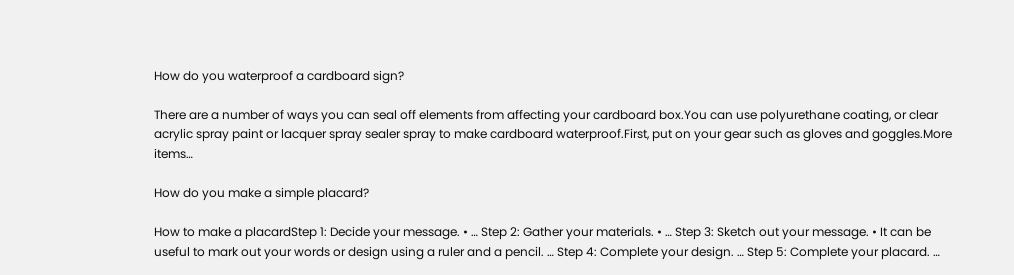How do you waterproof a cardboard sign?

There are a number of ways you can seal off elements from affecting your cardboard box.You can use polyurethane coating, or clear acrylic spray paint or lacquer spray sealer spray to make cardboard waterproof.First, put on your gear such as gloves and goggles.More items…

How do you make a simple placard?

How to make a placardStep 1: Decide your message. • … Step 2: Gather your materials. • … Step 3: Sketch out your message. • It can be useful to mark out your words or design using a ruler and a pencil. … Step 4: Complete your design. … Step 5: Complete your placard. …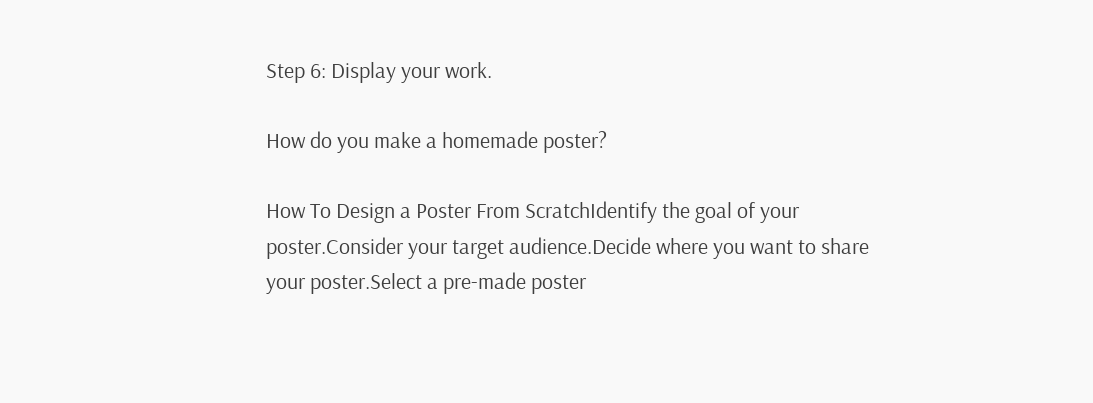Step 6: Display your work.

How do you make a homemade poster?

How To Design a Poster From ScratchIdentify the goal of your poster.Consider your target audience.Decide where you want to share your poster.Select a pre-made poster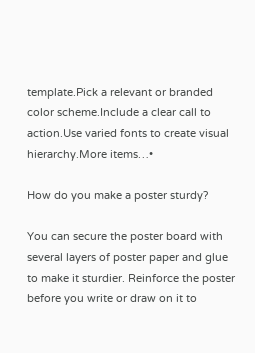template.Pick a relevant or branded color scheme.Include a clear call to action.Use varied fonts to create visual hierarchy.More items…•

How do you make a poster sturdy?

You can secure the poster board with several layers of poster paper and glue to make it sturdier. Reinforce the poster before you write or draw on it to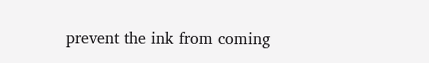prevent the ink from coming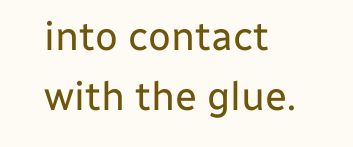into contact with the glue.